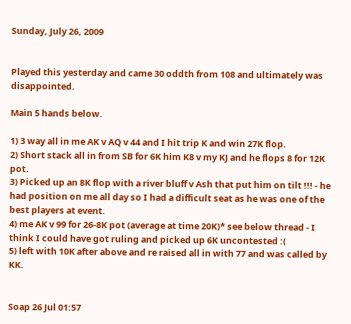Sunday, July 26, 2009


Played this yesterday and came 30 oddth from 108 and ultimately was disappointed.

Main 5 hands below.

1) 3 way all in me AK v AQ v 44 and I hit trip K and win 27K flop.
2) Short stack all in from SB for 6K him K8 v my KJ and he flops 8 for 12K pot.
3) Picked up an 8K flop with a river bluff v Ash that put him on tilt !!! - he had position on me all day so I had a difficult seat as he was one of the best players at event.
4) me AK v 99 for 26-8K pot (average at time 20K)* see below thread - I think I could have got ruling and picked up 6K uncontested :(
5) left with 10K after above and re raised all in with 77 and was called by KK.


Soap 26 Jul 01:57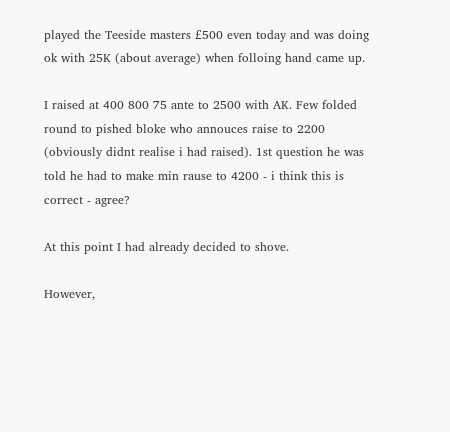played the Teeside masters £500 even today and was doing ok with 25K (about average) when folloing hand came up.

I raised at 400 800 75 ante to 2500 with AK. Few folded round to pished bloke who annouces raise to 2200 (obviously didnt realise i had raised). 1st question he was told he had to make min rause to 4200 - i think this is correct - agree?

At this point I had already decided to shove.

However,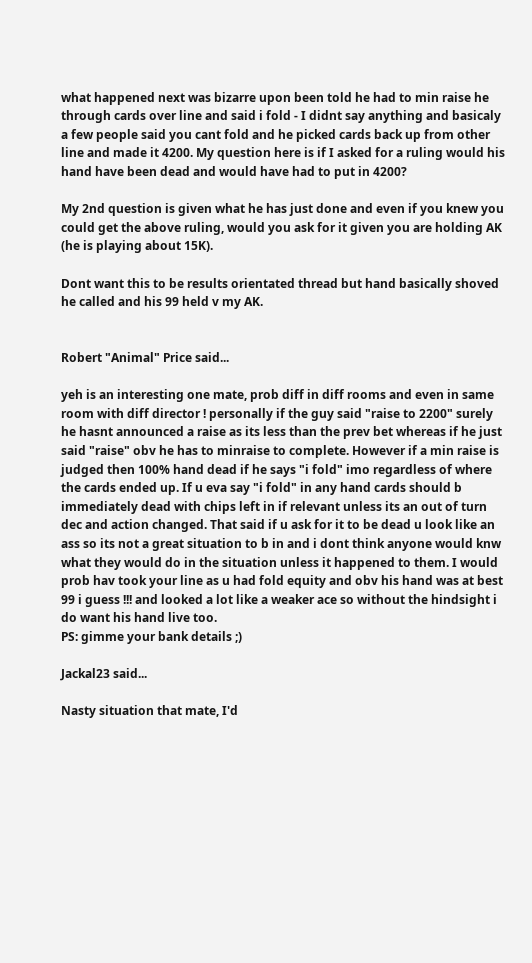what happened next was bizarre upon been told he had to min raise he through cards over line and said i fold - I didnt say anything and basicaly a few people said you cant fold and he picked cards back up from other line and made it 4200. My question here is if I asked for a ruling would his hand have been dead and would have had to put in 4200?

My 2nd question is given what he has just done and even if you knew you could get the above ruling, would you ask for it given you are holding AK (he is playing about 15K).

Dont want this to be results orientated thread but hand basically shoved he called and his 99 held v my AK.


Robert "Animal" Price said...

yeh is an interesting one mate, prob diff in diff rooms and even in same room with diff director ! personally if the guy said "raise to 2200" surely he hasnt announced a raise as its less than the prev bet whereas if he just said "raise" obv he has to minraise to complete. However if a min raise is judged then 100% hand dead if he says "i fold" imo regardless of where the cards ended up. If u eva say "i fold" in any hand cards should b immediately dead with chips left in if relevant unless its an out of turn dec and action changed. That said if u ask for it to be dead u look like an ass so its not a great situation to b in and i dont think anyone would knw what they would do in the situation unless it happened to them. I would prob hav took your line as u had fold equity and obv his hand was at best 99 i guess !!! and looked a lot like a weaker ace so without the hindsight i do want his hand live too.
PS: gimme your bank details ;)

Jackal23 said...

Nasty situation that mate, I'd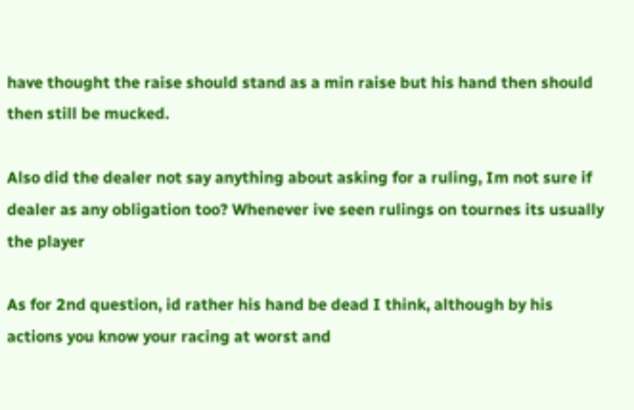have thought the raise should stand as a min raise but his hand then should then still be mucked.

Also did the dealer not say anything about asking for a ruling, Im not sure if dealer as any obligation too? Whenever ive seen rulings on tournes its usually the player

As for 2nd question, id rather his hand be dead I think, although by his actions you know your racing at worst and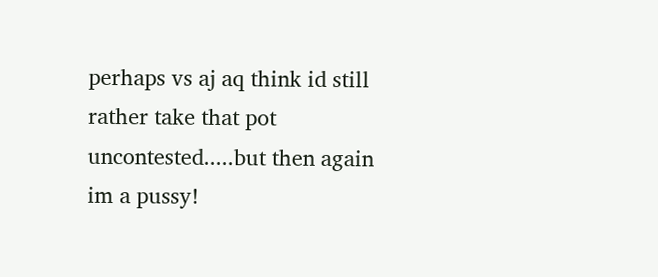perhaps vs aj aq think id still rather take that pot uncontested.....but then again im a pussy!